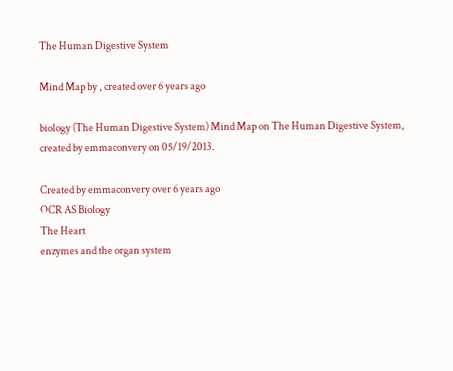The Human Digestive System

Mind Map by , created over 6 years ago

biology (The Human Digestive System) Mind Map on The Human Digestive System, created by emmaconvery on 05/19/2013.

Created by emmaconvery over 6 years ago
OCR AS Biology
The Heart
enzymes and the organ system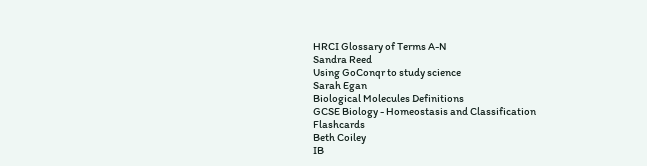HRCI Glossary of Terms A-N
Sandra Reed
Using GoConqr to study science
Sarah Egan
Biological Molecules Definitions
GCSE Biology - Homeostasis and Classification Flashcards
Beth Coiley
IB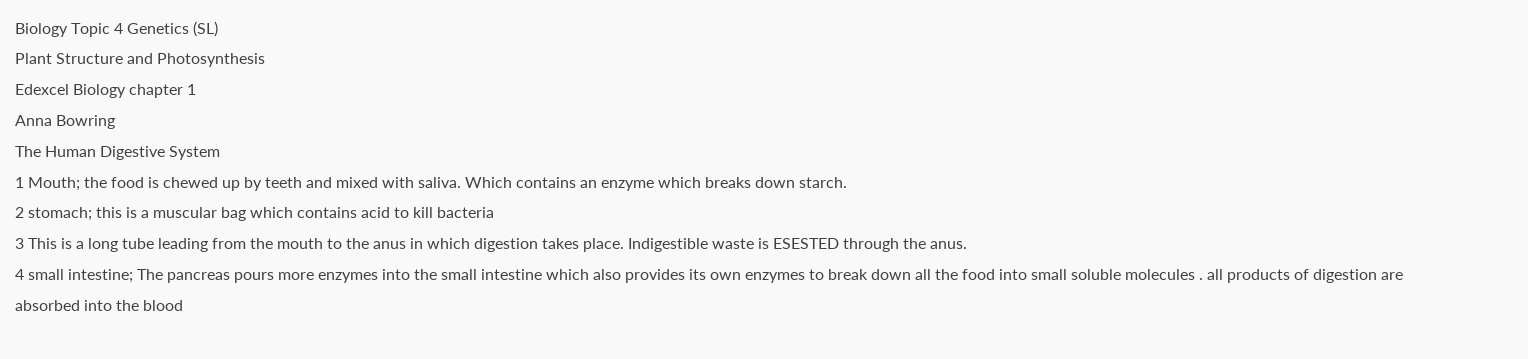Biology Topic 4 Genetics (SL)
Plant Structure and Photosynthesis
Edexcel Biology chapter 1
Anna Bowring
The Human Digestive System
1 Mouth; the food is chewed up by teeth and mixed with saliva. Which contains an enzyme which breaks down starch.
2 stomach; this is a muscular bag which contains acid to kill bacteria
3 This is a long tube leading from the mouth to the anus in which digestion takes place. Indigestible waste is ESESTED through the anus.
4 small intestine; The pancreas pours more enzymes into the small intestine which also provides its own enzymes to break down all the food into small soluble molecules . all products of digestion are absorbed into the blood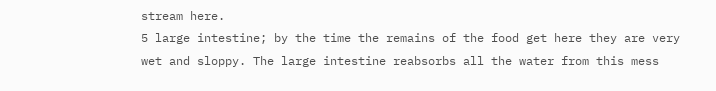stream here.
5 large intestine; by the time the remains of the food get here they are very wet and sloppy. The large intestine reabsorbs all the water from this mess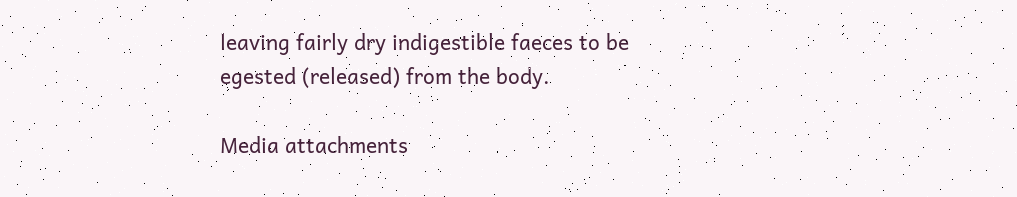leaving fairly dry indigestible faeces to be egested (released) from the body.

Media attachments